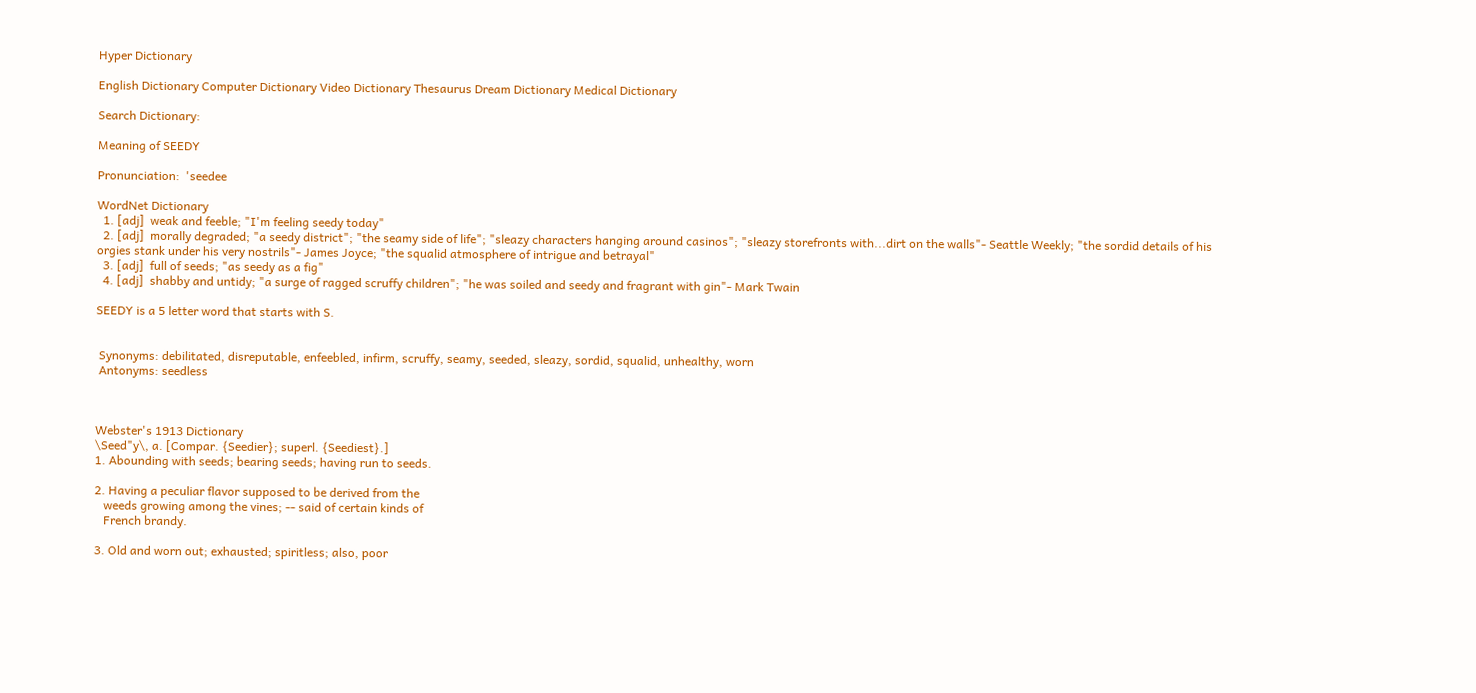Hyper Dictionary

English Dictionary Computer Dictionary Video Dictionary Thesaurus Dream Dictionary Medical Dictionary

Search Dictionary:

Meaning of SEEDY

Pronunciation:  'seedee

WordNet Dictionary
  1. [adj]  weak and feeble; "I'm feeling seedy today"
  2. [adj]  morally degraded; "a seedy district"; "the seamy side of life"; "sleazy characters hanging around casinos"; "sleazy storefronts with...dirt on the walls"- Seattle Weekly; "the sordid details of his orgies stank under his very nostrils"- James Joyce; "the squalid atmosphere of intrigue and betrayal"
  3. [adj]  full of seeds; "as seedy as a fig"
  4. [adj]  shabby and untidy; "a surge of ragged scruffy children"; "he was soiled and seedy and fragrant with gin"- Mark Twain

SEEDY is a 5 letter word that starts with S.


 Synonyms: debilitated, disreputable, enfeebled, infirm, scruffy, seamy, seeded, sleazy, sordid, squalid, unhealthy, worn
 Antonyms: seedless



Webster's 1913 Dictionary
\Seed"y\, a. [Compar. {Seedier}; superl. {Seediest}.]
1. Abounding with seeds; bearing seeds; having run to seeds.

2. Having a peculiar flavor supposed to be derived from the
   weeds growing among the vines; -- said of certain kinds of
   French brandy.

3. Old and worn out; exhausted; spiritless; also, poor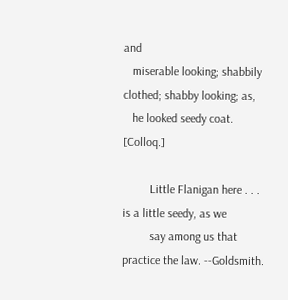and
   miserable looking; shabbily clothed; shabby looking; as,
   he looked seedy coat. [Colloq.]

         Little Flanigan here . . . is a little seedy, as we
         say among us that practice the law. --Goldsmith.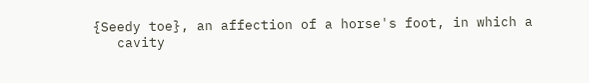{Seedy toe}, an affection of a horse's foot, in which a
   cavity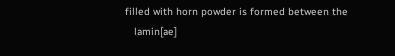filled with horn powder is formed between the
   lamin[ae]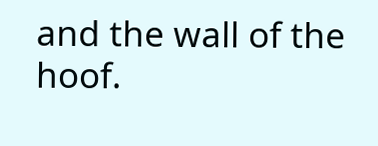and the wall of the hoof.